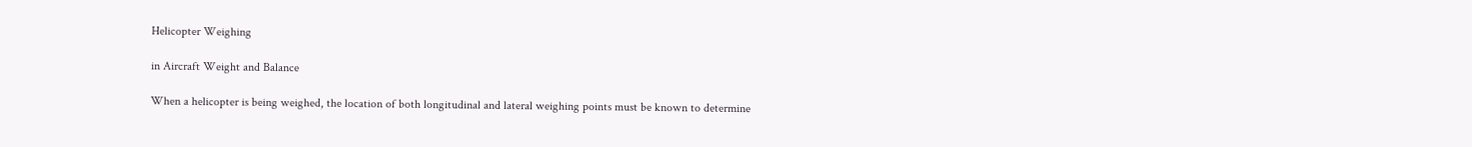Helicopter Weighing

in Aircraft Weight and Balance

When a helicopter is being weighed, the location of both longitudinal and lateral weighing points must be known to determine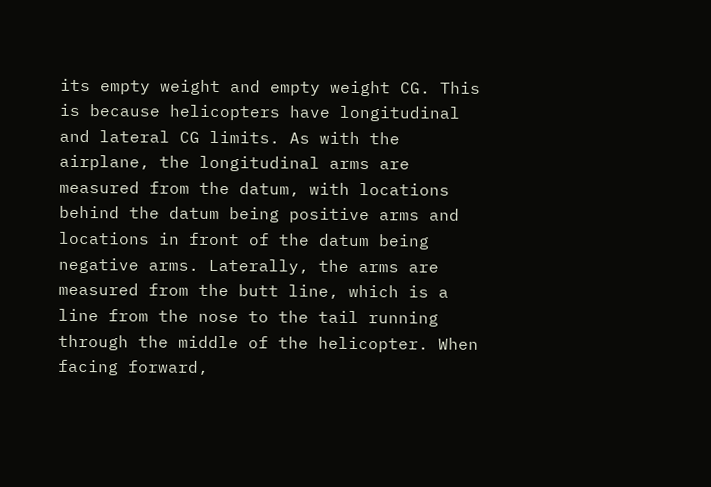its empty weight and empty weight CG. This is because helicopters have longitudinal and lateral CG limits. As with the airplane, the longitudinal arms are measured from the datum, with locations behind the datum being positive arms and locations in front of the datum being negative arms. Laterally, the arms are measured from the butt line, which is a line from the nose to the tail running through the middle of the helicopter. When facing forward,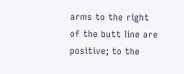arms to the right of the butt line are positive; to the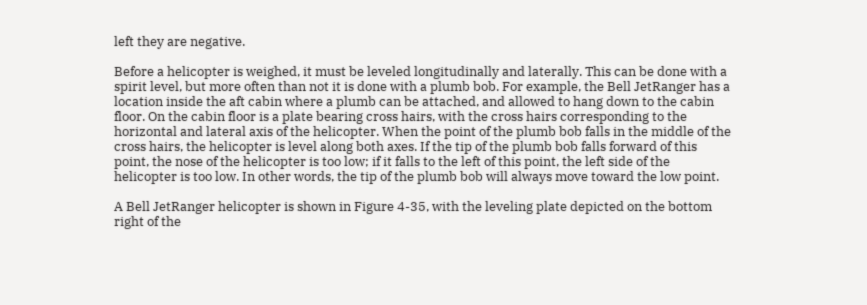left they are negative.

Before a helicopter is weighed, it must be leveled longitudinally and laterally. This can be done with a spirit level, but more often than not it is done with a plumb bob. For example, the Bell JetRanger has a location inside the aft cabin where a plumb can be attached, and allowed to hang down to the cabin floor. On the cabin floor is a plate bearing cross hairs, with the cross hairs corresponding to the horizontal and lateral axis of the helicopter. When the point of the plumb bob falls in the middle of the cross hairs, the helicopter is level along both axes. If the tip of the plumb bob falls forward of this point, the nose of the helicopter is too low; if it falls to the left of this point, the left side of the helicopter is too low. In other words, the tip of the plumb bob will always move toward the low point.

A Bell JetRanger helicopter is shown in Figure 4-35, with the leveling plate depicted on the bottom right of the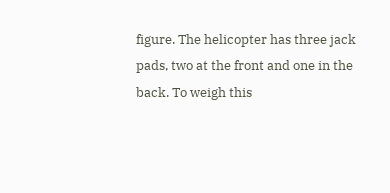figure. The helicopter has three jack pads, two at the front and one in the back. To weigh this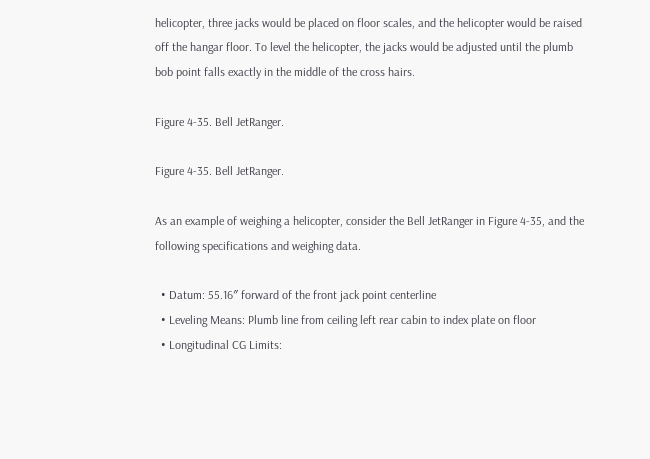helicopter, three jacks would be placed on floor scales, and the helicopter would be raised off the hangar floor. To level the helicopter, the jacks would be adjusted until the plumb bob point falls exactly in the middle of the cross hairs.

Figure 4-35. Bell JetRanger.

Figure 4-35. Bell JetRanger.

As an example of weighing a helicopter, consider the Bell JetRanger in Figure 4-35, and the following specifications and weighing data.

  • Datum: 55.16″ forward of the front jack point centerline
  • Leveling Means: Plumb line from ceiling left rear cabin to index plate on floor
  • Longitudinal CG Limits: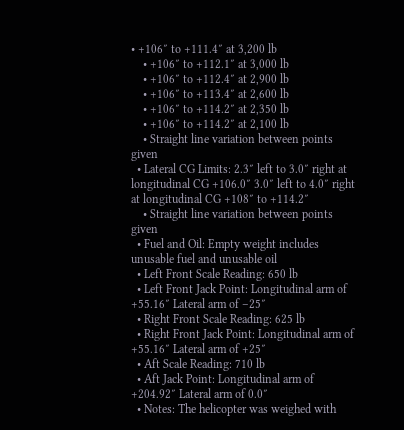• +106″ to +111.4″ at 3,200 lb
    • +106″ to +112.1″ at 3,000 lb
    • +106″ to +112.4″ at 2,900 lb
    • +106″ to +113.4″ at 2,600 lb
    • +106″ to +114.2″ at 2,350 lb
    • +106″ to +114.2″ at 2,100 lb
    • Straight line variation between points given
  • Lateral CG Limits: 2.3″ left to 3.0″ right at longitudinal CG +106.0″ 3.0″ left to 4.0″ right at longitudinal CG +108″ to +114.2″
    • Straight line variation between points given
  • Fuel and Oil: Empty weight includes unusable fuel and unusable oil
  • Left Front Scale Reading: 650 lb
  • Left Front Jack Point: Longitudinal arm of +55.16″ Lateral arm of –25″
  • Right Front Scale Reading: 625 lb
  • Right Front Jack Point: Longitudinal arm of +55.16″ Lateral arm of +25″
  • Aft Scale Reading: 710 lb
  • Aft Jack Point: Longitudinal arm of +204.92″ Lateral arm of 0.0″
  • Notes: The helicopter was weighed with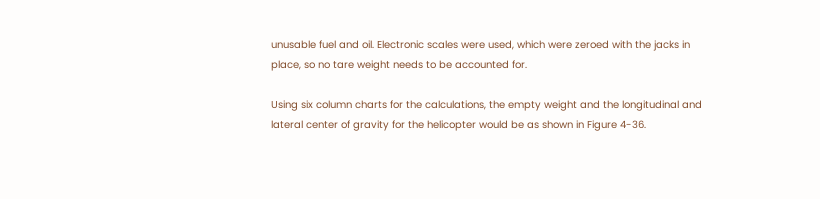unusable fuel and oil. Electronic scales were used, which were zeroed with the jacks in place, so no tare weight needs to be accounted for.

Using six column charts for the calculations, the empty weight and the longitudinal and lateral center of gravity for the helicopter would be as shown in Figure 4-36.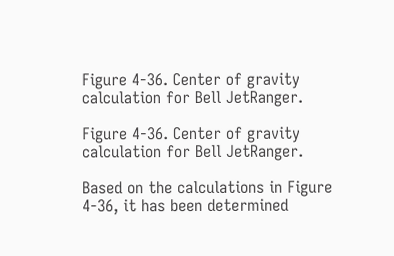Figure 4-36. Center of gravity calculation for Bell JetRanger.

Figure 4-36. Center of gravity calculation for Bell JetRanger.

Based on the calculations in Figure 4-36, it has been determined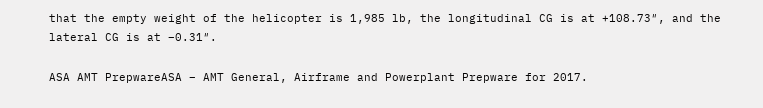that the empty weight of the helicopter is 1,985 lb, the longitudinal CG is at +108.73″, and the lateral CG is at –0.31″.

ASA AMT PrepwareASA – AMT General, Airframe and Powerplant Prepware for 2017.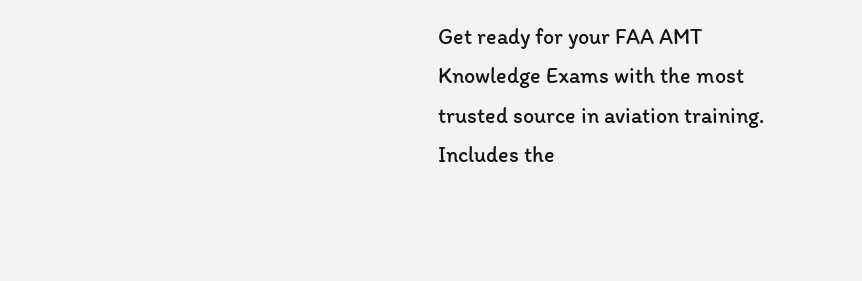Get ready for your FAA AMT Knowledge Exams with the most trusted source in aviation training.   Includes the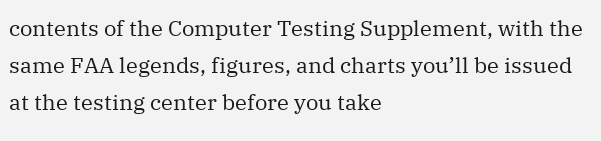contents of the Computer Testing Supplement, with the same FAA legends, figures, and charts you’ll be issued at the testing center before you take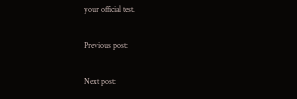your official test.

Previous post:

Next post: